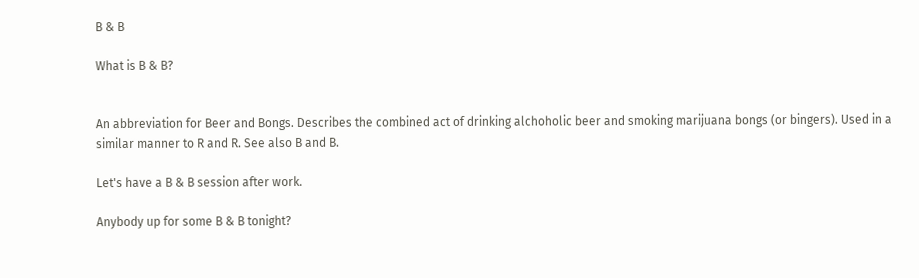B & B

What is B & B?


An abbreviation for Beer and Bongs. Describes the combined act of drinking alchoholic beer and smoking marijuana bongs (or bingers). Used in a similar manner to R and R. See also B and B.

Let's have a B & B session after work.

Anybody up for some B & B tonight?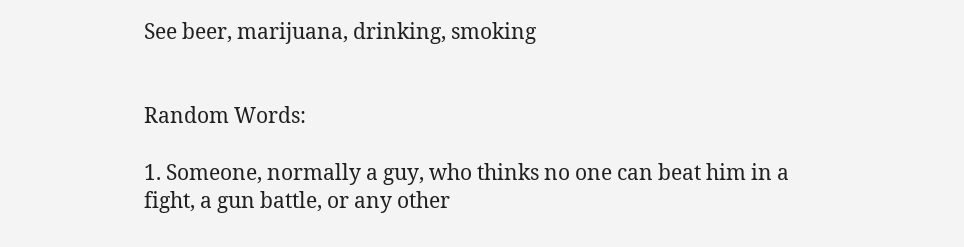See beer, marijuana, drinking, smoking


Random Words:

1. Someone, normally a guy, who thinks no one can beat him in a fight, a gun battle, or any other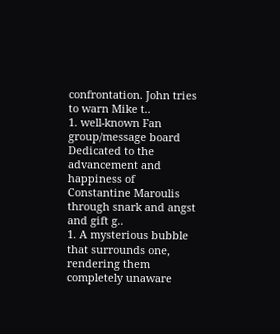confrontation. John tries to warn Mike t..
1. well-known Fan group/message board Dedicated to the advancement and happiness of Constantine Maroulis through snark and angst and gift g..
1. A mysterious bubble that surrounds one, rendering them completely unaware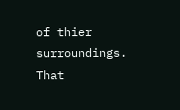of thier surroundings. That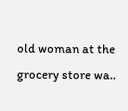old woman at the grocery store wa..